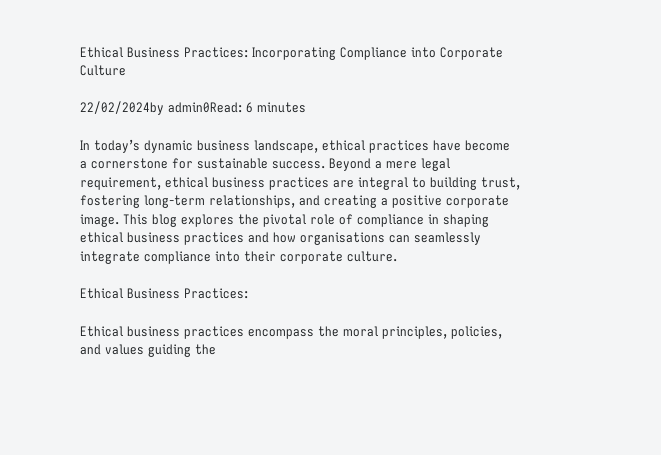Ethical Business Practices: Incorporating Compliance into Corporate Culture

22/02/2024by admin0Read: 6 minutes

In today’s dynamic business landscape, ethical practices have become a cornerstone for sustainable success. Beyond a mere legal requirement, ethical business practices are integral to building trust, fostering long-term relationships, and creating a positive corporate image. This blog explores the pivotal role of compliance in shaping ethical business practices and how organisations can seamlessly integrate compliance into their corporate culture.

Ethical Business Practices:

Ethical business practices encompass the moral principles, policies, and values guiding the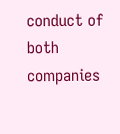conduct of both companies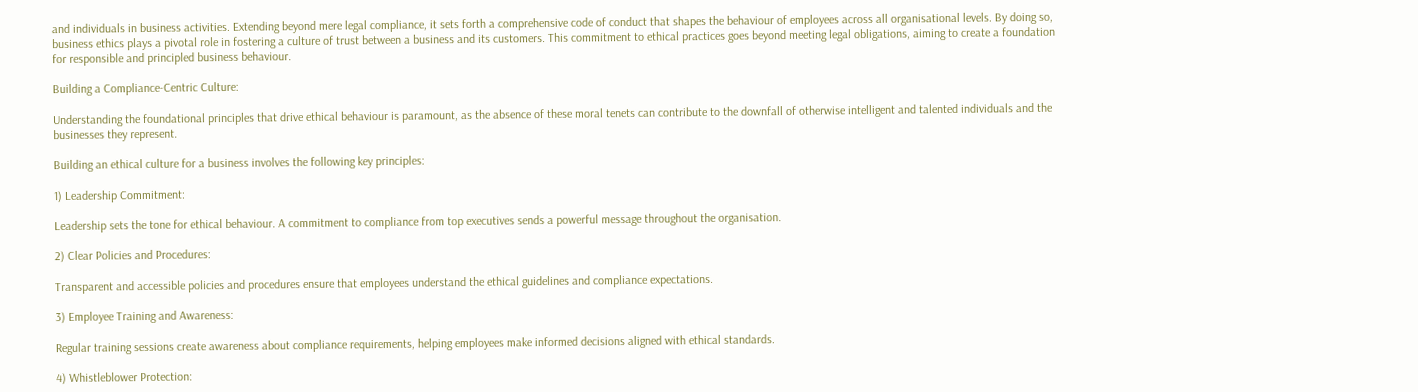and individuals in business activities. Extending beyond mere legal compliance, it sets forth a comprehensive code of conduct that shapes the behaviour of employees across all organisational levels. By doing so, business ethics plays a pivotal role in fostering a culture of trust between a business and its customers. This commitment to ethical practices goes beyond meeting legal obligations, aiming to create a foundation for responsible and principled business behaviour.

Building a Compliance-Centric Culture:

Understanding the foundational principles that drive ethical behaviour is paramount, as the absence of these moral tenets can contribute to the downfall of otherwise intelligent and talented individuals and the businesses they represent.

Building an ethical culture for a business involves the following key principles:

1) Leadership Commitment:

Leadership sets the tone for ethical behaviour. A commitment to compliance from top executives sends a powerful message throughout the organisation.

2) Clear Policies and Procedures:

Transparent and accessible policies and procedures ensure that employees understand the ethical guidelines and compliance expectations.

3) Employee Training and Awareness:

Regular training sessions create awareness about compliance requirements, helping employees make informed decisions aligned with ethical standards.

4) Whistleblower Protection: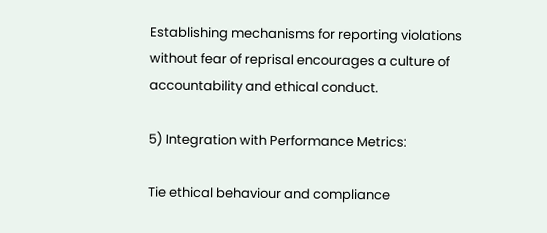Establishing mechanisms for reporting violations without fear of reprisal encourages a culture of accountability and ethical conduct.

5) Integration with Performance Metrics:

Tie ethical behaviour and compliance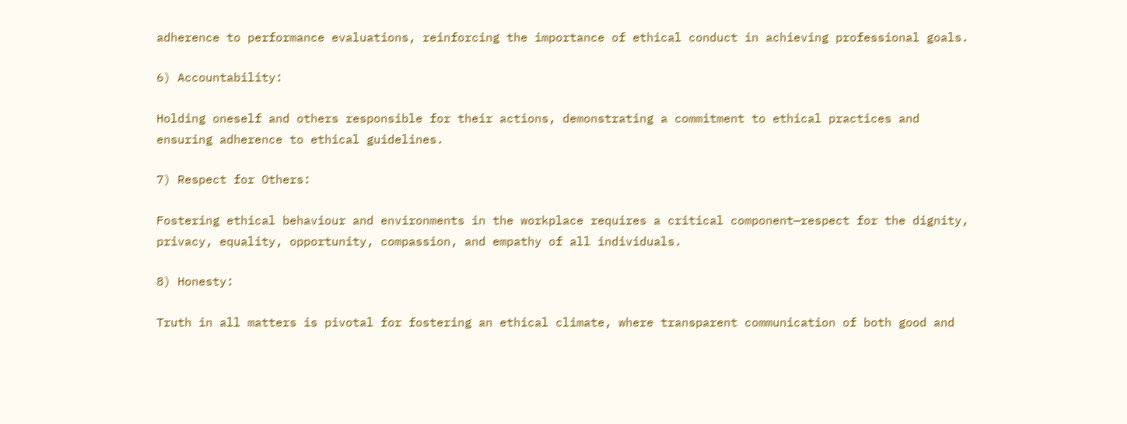adherence to performance evaluations, reinforcing the importance of ethical conduct in achieving professional goals.

6) Accountability:

Holding oneself and others responsible for their actions, demonstrating a commitment to ethical practices and ensuring adherence to ethical guidelines.

7) Respect for Others:

Fostering ethical behaviour and environments in the workplace requires a critical component—respect for the dignity, privacy, equality, opportunity, compassion, and empathy of all individuals.

8) Honesty:

Truth in all matters is pivotal for fostering an ethical climate, where transparent communication of both good and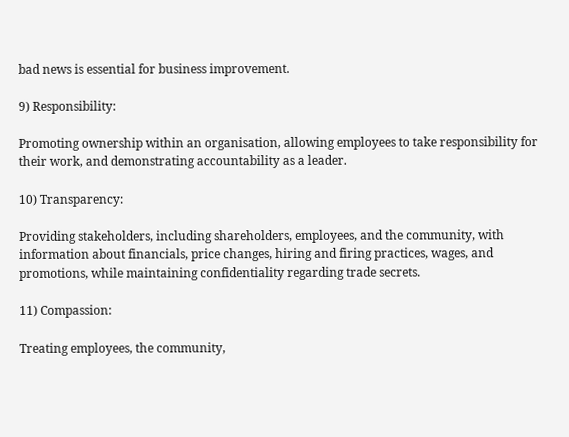bad news is essential for business improvement.

9) Responsibility:

Promoting ownership within an organisation, allowing employees to take responsibility for their work, and demonstrating accountability as a leader.

10) Transparency:

Providing stakeholders, including shareholders, employees, and the community, with information about financials, price changes, hiring and firing practices, wages, and promotions, while maintaining confidentiality regarding trade secrets.

11) Compassion:

Treating employees, the community,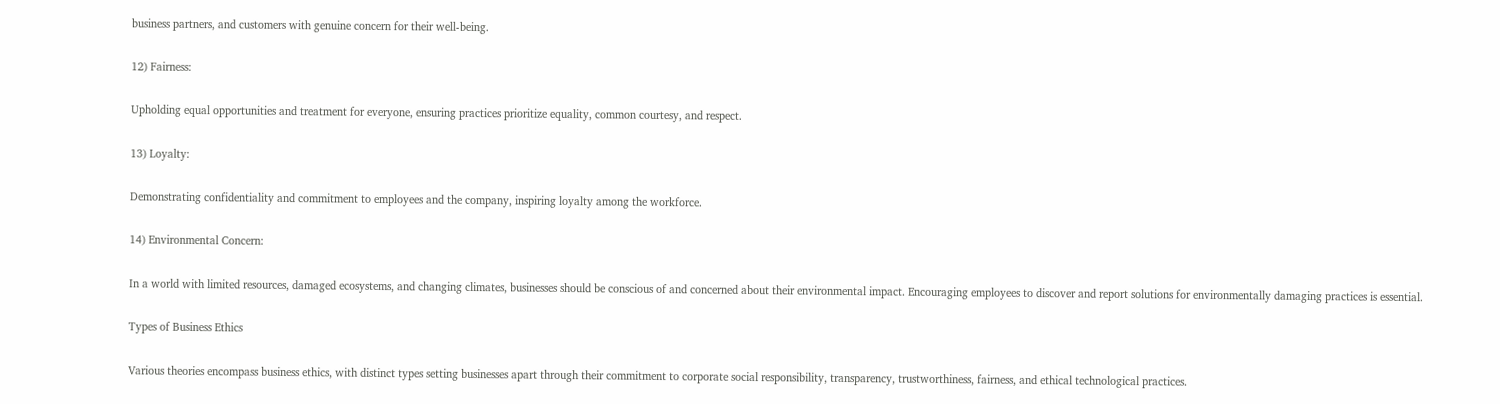business partners, and customers with genuine concern for their well-being.

12) Fairness:

Upholding equal opportunities and treatment for everyone, ensuring practices prioritize equality, common courtesy, and respect.

13) Loyalty:

Demonstrating confidentiality and commitment to employees and the company, inspiring loyalty among the workforce.

14) Environmental Concern:

In a world with limited resources, damaged ecosystems, and changing climates, businesses should be conscious of and concerned about their environmental impact. Encouraging employees to discover and report solutions for environmentally damaging practices is essential.

Types of Business Ethics

Various theories encompass business ethics, with distinct types setting businesses apart through their commitment to corporate social responsibility, transparency, trustworthiness, fairness, and ethical technological practices.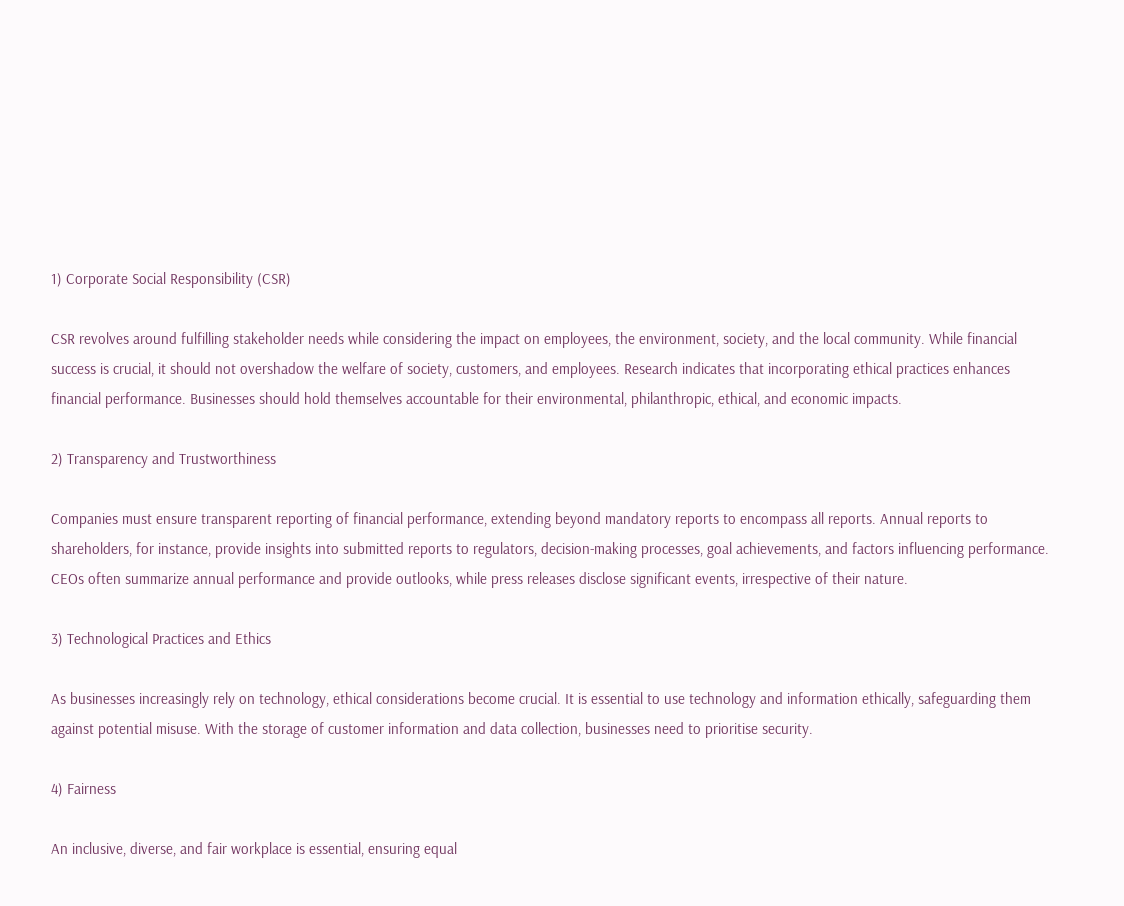1) Corporate Social Responsibility (CSR)

CSR revolves around fulfilling stakeholder needs while considering the impact on employees, the environment, society, and the local community. While financial success is crucial, it should not overshadow the welfare of society, customers, and employees. Research indicates that incorporating ethical practices enhances financial performance. Businesses should hold themselves accountable for their environmental, philanthropic, ethical, and economic impacts.

2) Transparency and Trustworthiness

Companies must ensure transparent reporting of financial performance, extending beyond mandatory reports to encompass all reports. Annual reports to shareholders, for instance, provide insights into submitted reports to regulators, decision-making processes, goal achievements, and factors influencing performance. CEOs often summarize annual performance and provide outlooks, while press releases disclose significant events, irrespective of their nature.

3) Technological Practices and Ethics

As businesses increasingly rely on technology, ethical considerations become crucial. It is essential to use technology and information ethically, safeguarding them against potential misuse. With the storage of customer information and data collection, businesses need to prioritise security.

4) Fairness

An inclusive, diverse, and fair workplace is essential, ensuring equal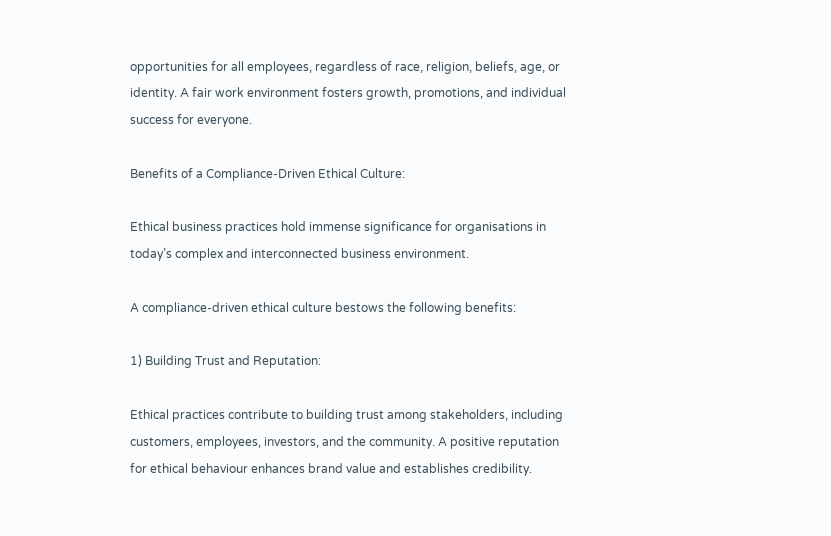opportunities for all employees, regardless of race, religion, beliefs, age, or identity. A fair work environment fosters growth, promotions, and individual success for everyone.

Benefits of a Compliance-Driven Ethical Culture:

Ethical business practices hold immense significance for organisations in today’s complex and interconnected business environment.

A compliance-driven ethical culture bestows the following benefits:

1) Building Trust and Reputation:

Ethical practices contribute to building trust among stakeholders, including customers, employees, investors, and the community. A positive reputation for ethical behaviour enhances brand value and establishes credibility.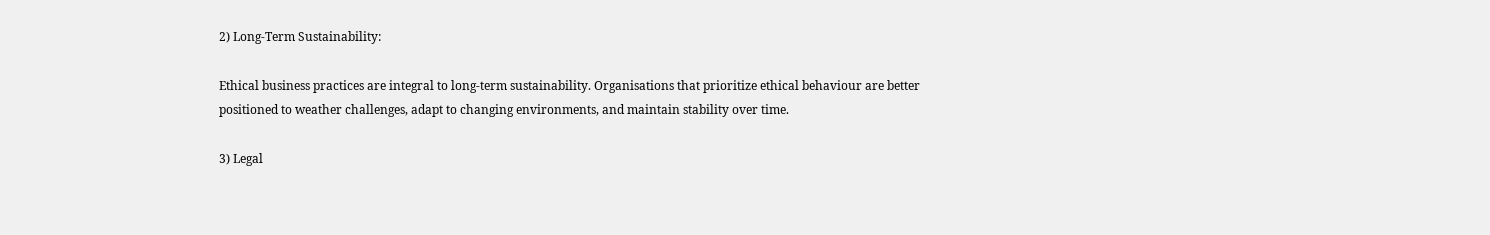2) Long-Term Sustainability:

Ethical business practices are integral to long-term sustainability. Organisations that prioritize ethical behaviour are better positioned to weather challenges, adapt to changing environments, and maintain stability over time.

3) Legal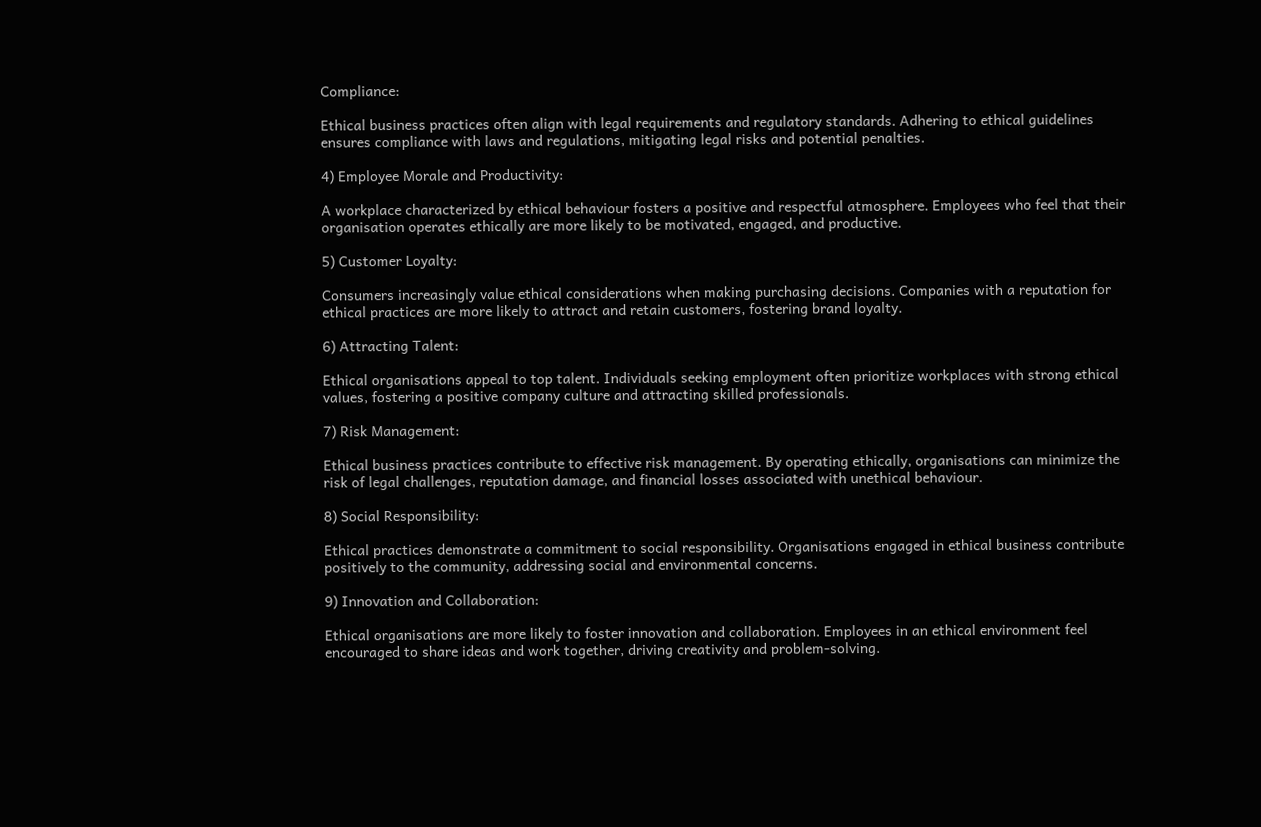Compliance:

Ethical business practices often align with legal requirements and regulatory standards. Adhering to ethical guidelines ensures compliance with laws and regulations, mitigating legal risks and potential penalties.

4) Employee Morale and Productivity:

A workplace characterized by ethical behaviour fosters a positive and respectful atmosphere. Employees who feel that their organisation operates ethically are more likely to be motivated, engaged, and productive.

5) Customer Loyalty:

Consumers increasingly value ethical considerations when making purchasing decisions. Companies with a reputation for ethical practices are more likely to attract and retain customers, fostering brand loyalty.

6) Attracting Talent:

Ethical organisations appeal to top talent. Individuals seeking employment often prioritize workplaces with strong ethical values, fostering a positive company culture and attracting skilled professionals.

7) Risk Management:

Ethical business practices contribute to effective risk management. By operating ethically, organisations can minimize the risk of legal challenges, reputation damage, and financial losses associated with unethical behaviour.

8) Social Responsibility:

Ethical practices demonstrate a commitment to social responsibility. Organisations engaged in ethical business contribute positively to the community, addressing social and environmental concerns.

9) Innovation and Collaboration:

Ethical organisations are more likely to foster innovation and collaboration. Employees in an ethical environment feel encouraged to share ideas and work together, driving creativity and problem-solving.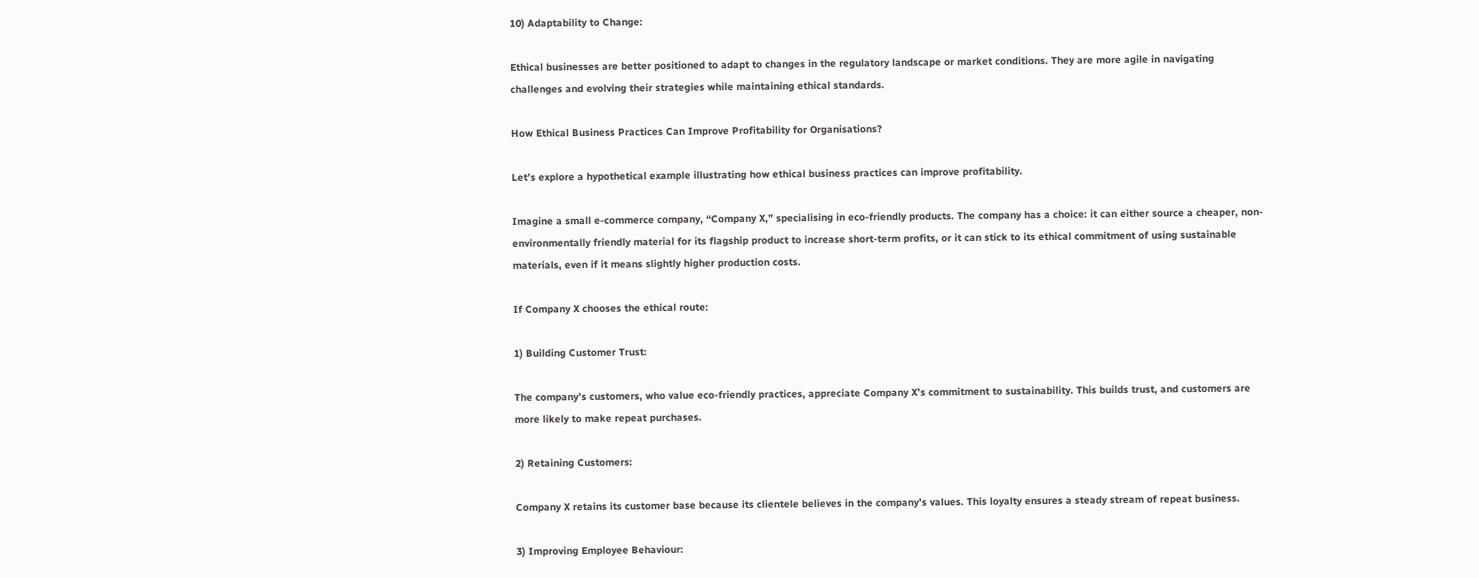10) Adaptability to Change:

Ethical businesses are better positioned to adapt to changes in the regulatory landscape or market conditions. They are more agile in navigating challenges and evolving their strategies while maintaining ethical standards.

How Ethical Business Practices Can Improve Profitability for Organisations?

Let’s explore a hypothetical example illustrating how ethical business practices can improve profitability.

Imagine a small e-commerce company, “Company X,” specialising in eco-friendly products. The company has a choice: it can either source a cheaper, non-environmentally friendly material for its flagship product to increase short-term profits, or it can stick to its ethical commitment of using sustainable materials, even if it means slightly higher production costs.

If Company X chooses the ethical route:

1) Building Customer Trust:

The company’s customers, who value eco-friendly practices, appreciate Company X’s commitment to sustainability. This builds trust, and customers are more likely to make repeat purchases.

2) Retaining Customers:

Company X retains its customer base because its clientele believes in the company’s values. This loyalty ensures a steady stream of repeat business.

3) Improving Employee Behaviour: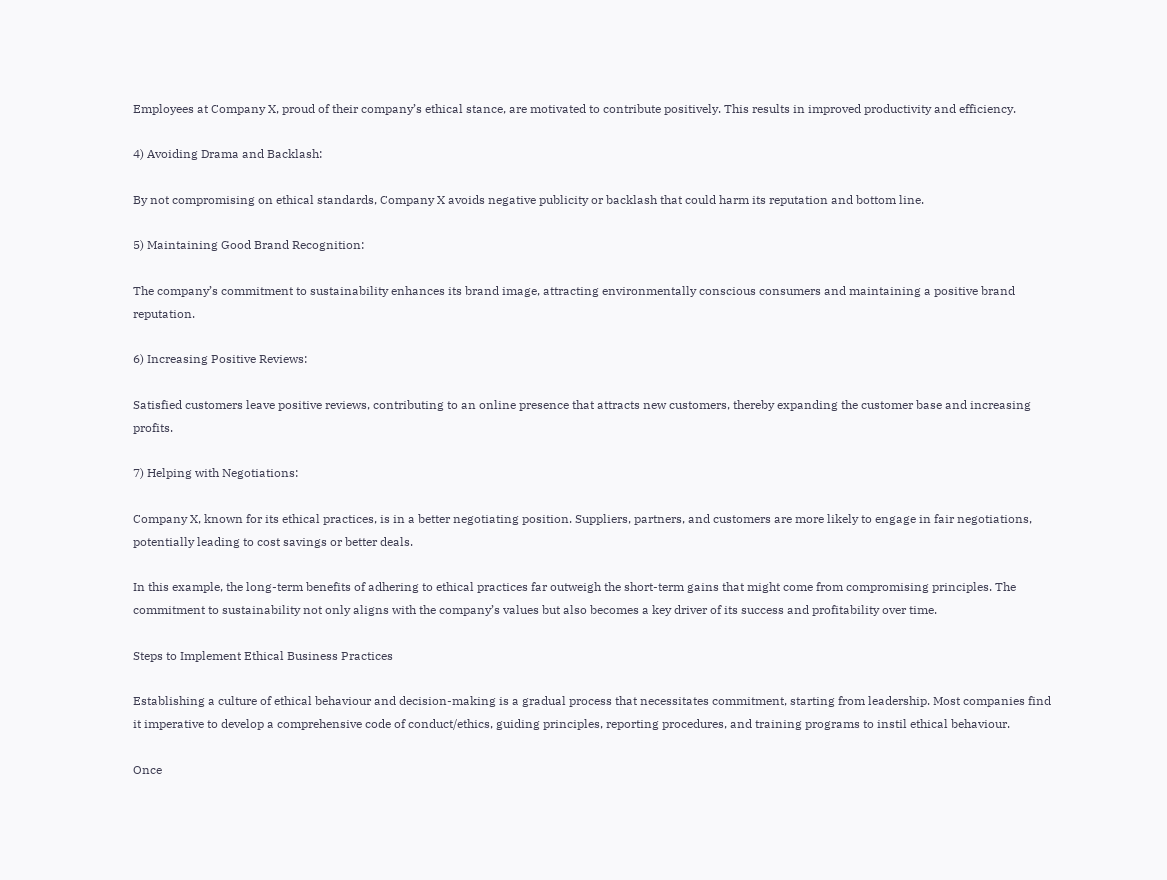Employees at Company X, proud of their company’s ethical stance, are motivated to contribute positively. This results in improved productivity and efficiency.

4) Avoiding Drama and Backlash:

By not compromising on ethical standards, Company X avoids negative publicity or backlash that could harm its reputation and bottom line.

5) Maintaining Good Brand Recognition:

The company’s commitment to sustainability enhances its brand image, attracting environmentally conscious consumers and maintaining a positive brand reputation.

6) Increasing Positive Reviews:

Satisfied customers leave positive reviews, contributing to an online presence that attracts new customers, thereby expanding the customer base and increasing profits.

7) Helping with Negotiations:

Company X, known for its ethical practices, is in a better negotiating position. Suppliers, partners, and customers are more likely to engage in fair negotiations, potentially leading to cost savings or better deals.

In this example, the long-term benefits of adhering to ethical practices far outweigh the short-term gains that might come from compromising principles. The commitment to sustainability not only aligns with the company’s values but also becomes a key driver of its success and profitability over time.

Steps to Implement Ethical Business Practices

Establishing a culture of ethical behaviour and decision-making is a gradual process that necessitates commitment, starting from leadership. Most companies find it imperative to develop a comprehensive code of conduct/ethics, guiding principles, reporting procedures, and training programs to instil ethical behaviour.

Once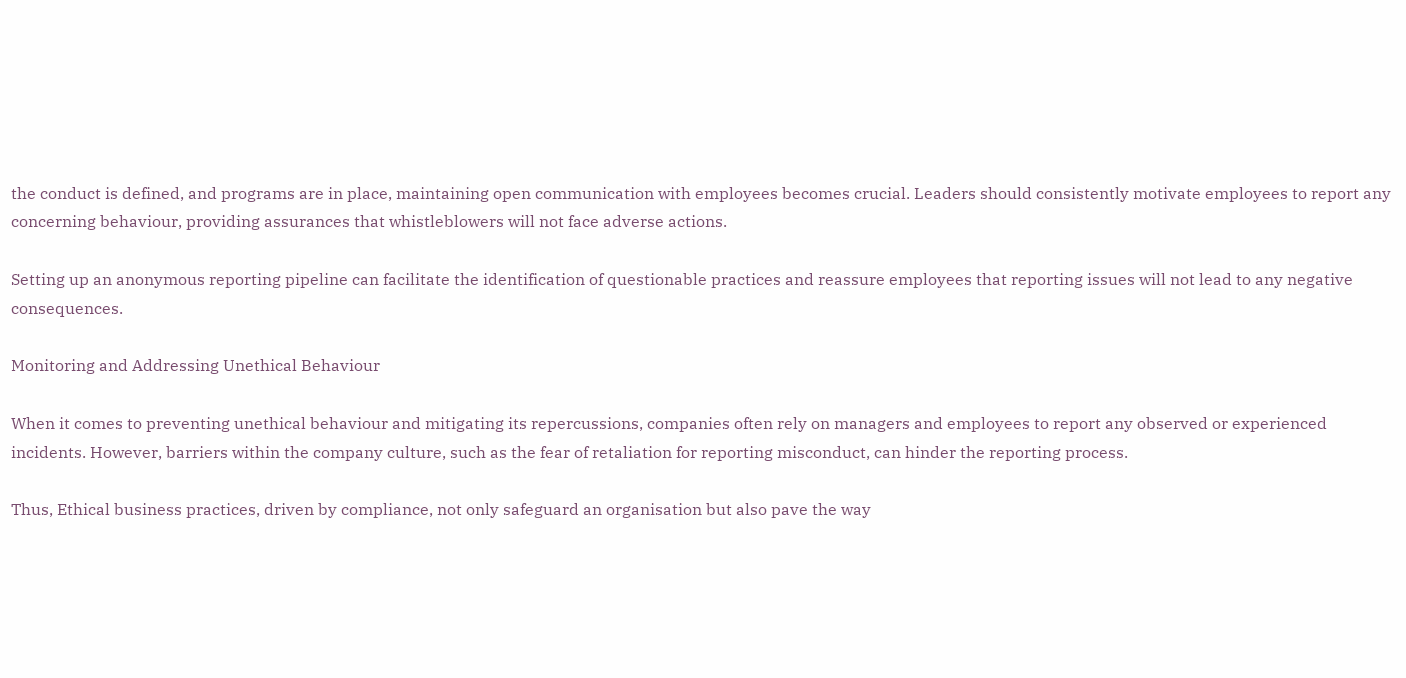the conduct is defined, and programs are in place, maintaining open communication with employees becomes crucial. Leaders should consistently motivate employees to report any concerning behaviour, providing assurances that whistleblowers will not face adverse actions.

Setting up an anonymous reporting pipeline can facilitate the identification of questionable practices and reassure employees that reporting issues will not lead to any negative consequences.

Monitoring and Addressing Unethical Behaviour

When it comes to preventing unethical behaviour and mitigating its repercussions, companies often rely on managers and employees to report any observed or experienced incidents. However, barriers within the company culture, such as the fear of retaliation for reporting misconduct, can hinder the reporting process.

Thus, Ethical business practices, driven by compliance, not only safeguard an organisation but also pave the way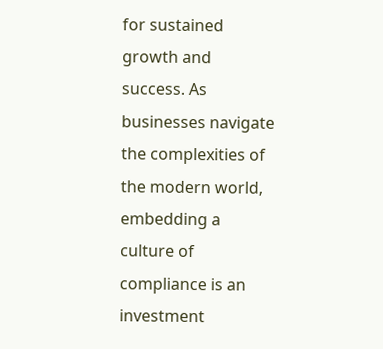for sustained growth and success. As businesses navigate the complexities of the modern world, embedding a culture of compliance is an investment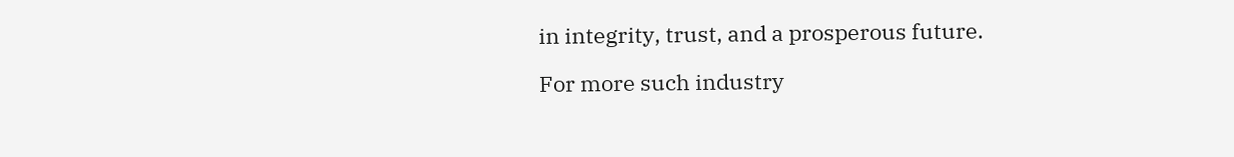in integrity, trust, and a prosperous future.

For more such industry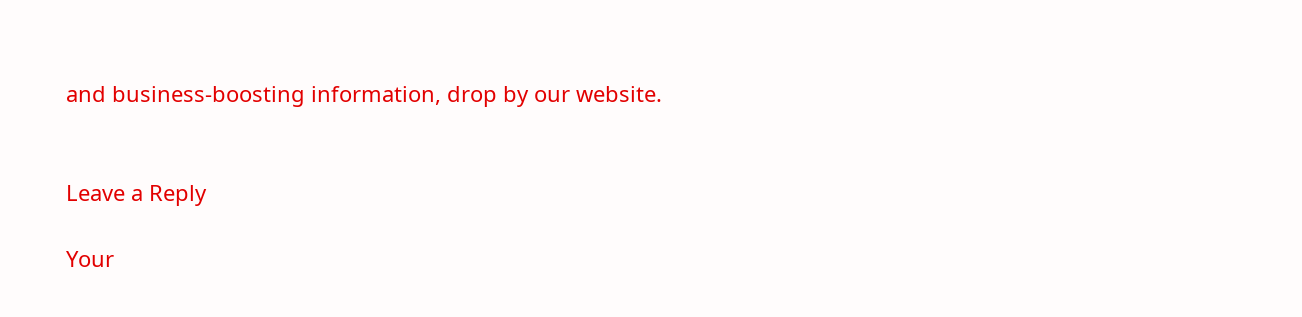and business-boosting information, drop by our website.


Leave a Reply

Your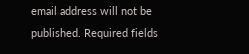email address will not be published. Required fields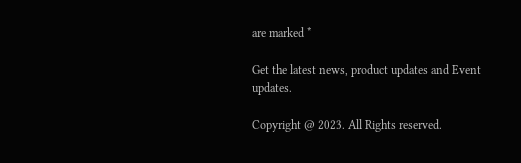are marked *

Get the latest news, product updates and Event updates.

Copyright @ 2023. All Rights reserved.